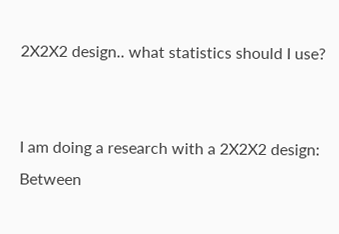2X2X2 design.. what statistics should I use?


I am doing a research with a 2X2X2 design:
Between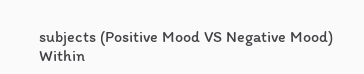subjects (Positive Mood VS Negative Mood)
Within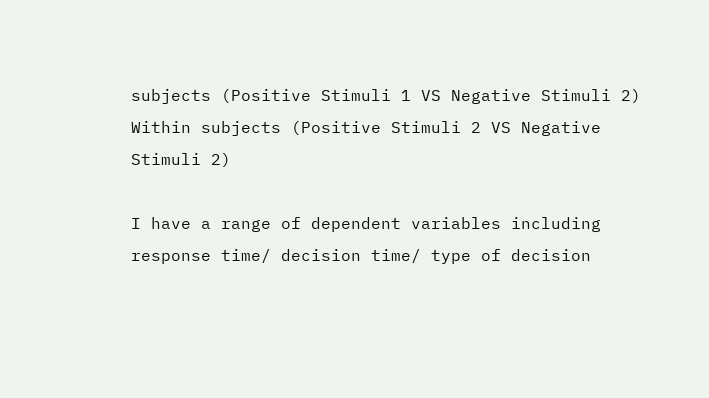subjects (Positive Stimuli 1 VS Negative Stimuli 2)
Within subjects (Positive Stimuli 2 VS Negative Stimuli 2)

I have a range of dependent variables including response time/ decision time/ type of decision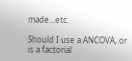made...etc.

Should I use a ANCOVA, or is a factorial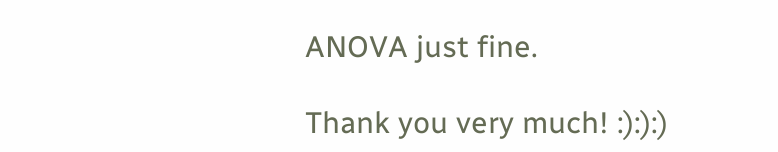ANOVA just fine.

Thank you very much! :):):)